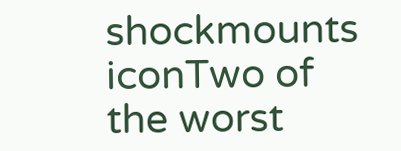shockmounts iconTwo of the worst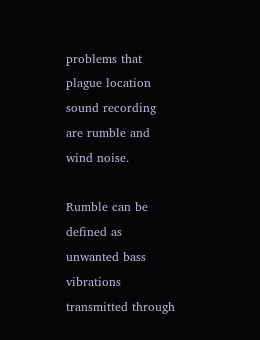problems that plague location sound recording are rumble and wind noise.

Rumble can be defined as unwanted bass vibrations transmitted through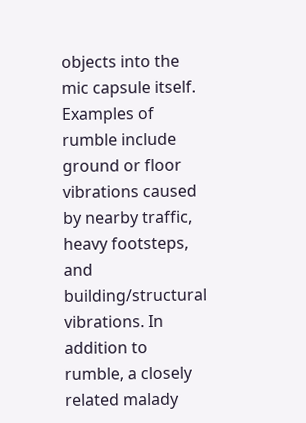objects into the mic capsule itself. Examples of rumble include ground or floor vibrations caused by nearby traffic, heavy footsteps, and building/structural vibrations. In addition to rumble, a closely related malady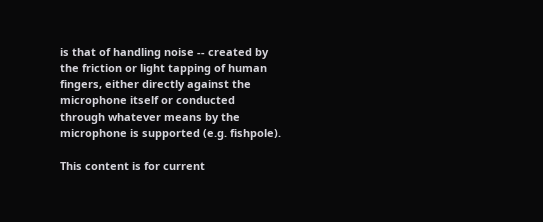is that of handling noise -- created by the friction or light tapping of human fingers, either directly against the microphone itself or conducted through whatever means by the microphone is supported (e.g. fishpole).

This content is for current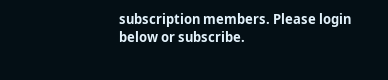subscription members. Please login below or subscribe.